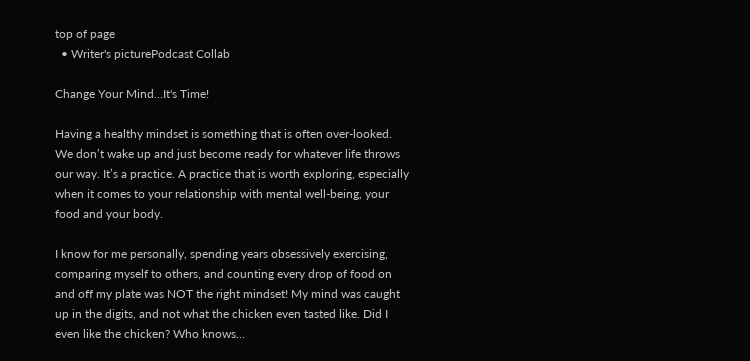top of page
  • Writer's picturePodcast Collab

Change Your Mind...It's Time!

Having a healthy mindset is something that is often over-looked. We don’t wake up and just become ready for whatever life throws our way. It’s a practice. A practice that is worth exploring, especially when it comes to your relationship with mental well-being, your food and your body.

I know for me personally, spending years obsessively exercising, comparing myself to others, and counting every drop of food on and off my plate was NOT the right mindset! My mind was caught up in the digits, and not what the chicken even tasted like. Did I even like the chicken? Who knows…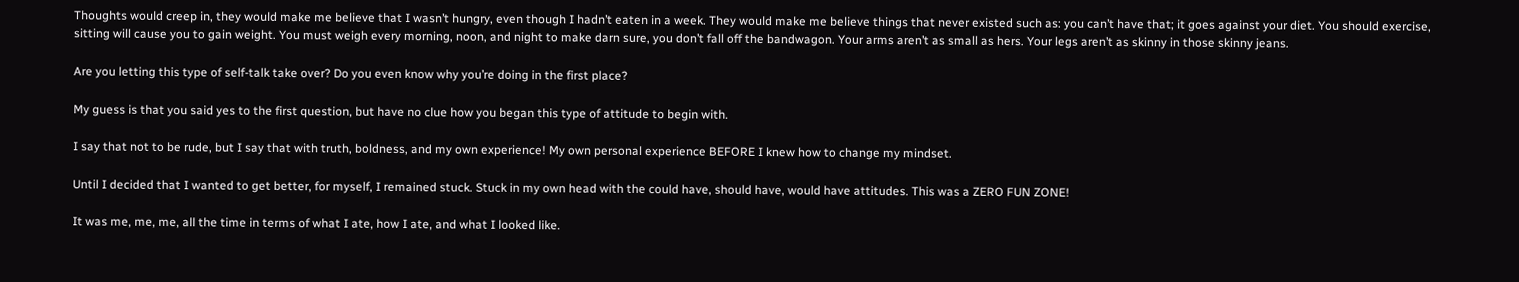Thoughts would creep in, they would make me believe that I wasn’t hungry, even though I hadn’t eaten in a week. They would make me believe things that never existed such as: you can’t have that; it goes against your diet. You should exercise, sitting will cause you to gain weight. You must weigh every morning, noon, and night to make darn sure, you don’t fall off the bandwagon. Your arms aren’t as small as hers. Your legs aren’t as skinny in those skinny jeans.

Are you letting this type of self-talk take over? Do you even know why you’re doing in the first place?

My guess is that you said yes to the first question, but have no clue how you began this type of attitude to begin with.

I say that not to be rude, but I say that with truth, boldness, and my own experience! My own personal experience BEFORE I knew how to change my mindset.

Until I decided that I wanted to get better, for myself, I remained stuck. Stuck in my own head with the could have, should have, would have attitudes. This was a ZERO FUN ZONE!

It was me, me, me, all the time in terms of what I ate, how I ate, and what I looked like.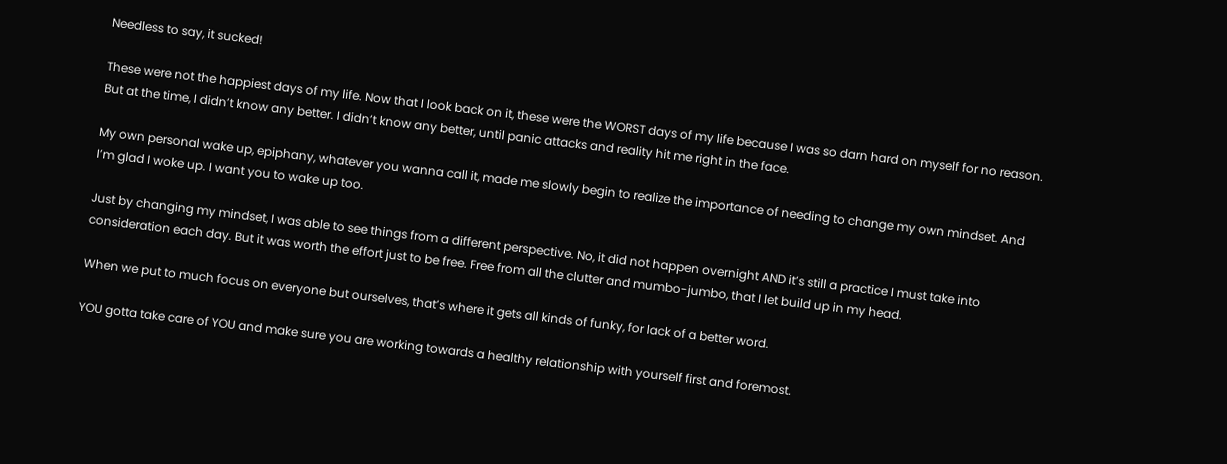Needless to say, it sucked!

These were not the happiest days of my life. Now that I look back on it, these were the WORST days of my life because I was so darn hard on myself for no reason. But at the time, I didn’t know any better. I didn’t know any better, until panic attacks and reality hit me right in the face.

My own personal wake up, epiphany, whatever you wanna call it, made me slowly begin to realize the importance of needing to change my own mindset. And I’m glad I woke up. I want you to wake up too.

Just by changing my mindset, I was able to see things from a different perspective. No, it did not happen overnight AND it’s still a practice I must take into consideration each day. But it was worth the effort just to be free. Free from all the clutter and mumbo-jumbo, that I let build up in my head.

When we put to much focus on everyone but ourselves, that’s where it gets all kinds of funky, for lack of a better word.

YOU gotta take care of YOU and make sure you are working towards a healthy relationship with yourself first and foremost.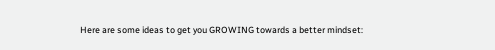Here are some ideas to get you GROWING towards a better mindset: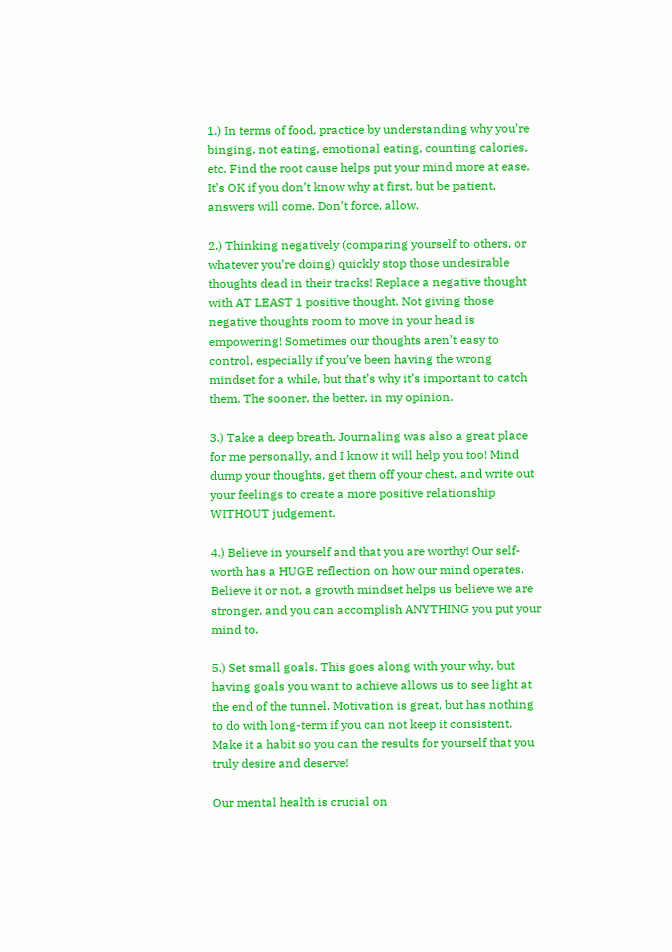1.) In terms of food, practice by understanding why you’re binging, not eating, emotional eating, counting calories, etc. Find the root cause helps put your mind more at ease. It’s OK if you don’t know why at first, but be patient, answers will come. Don’t force, allow.

2.) Thinking negatively (comparing yourself to others, or whatever you’re doing) quickly stop those undesirable thoughts dead in their tracks! Replace a negative thought with AT LEAST 1 positive thought. Not giving those negative thoughts room to move in your head is empowering! Sometimes our thoughts aren’t easy to control, especially if you’ve been having the wrong mindset for a while, but that’s why it’s important to catch them. The sooner, the better, in my opinion.

3.) Take a deep breath. Journaling was also a great place for me personally, and I know it will help you too! Mind dump your thoughts, get them off your chest, and write out your feelings to create a more positive relationship WITHOUT judgement.

4.) Believe in yourself and that you are worthy! Our self-worth has a HUGE reflection on how our mind operates. Believe it or not, a growth mindset helps us believe we are stronger, and you can accomplish ANYTHING you put your mind to.

5.) Set small goals. This goes along with your why, but having goals you want to achieve allows us to see light at the end of the tunnel. Motivation is great, but has nothing to do with long-term if you can not keep it consistent. Make it a habit so you can the results for yourself that you truly desire and deserve!

Our mental health is crucial on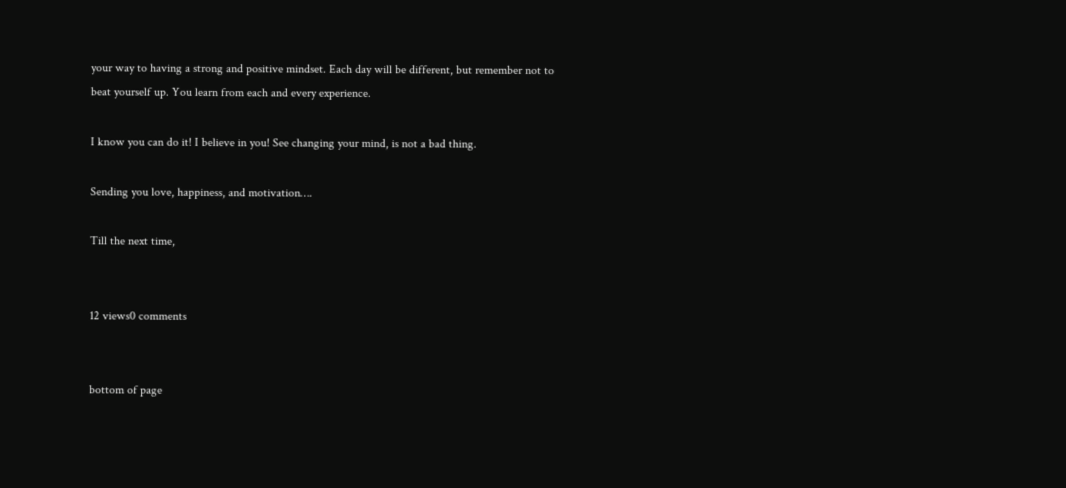your way to having a strong and positive mindset. Each day will be different, but remember not to beat yourself up. You learn from each and every experience.

I know you can do it! I believe in you! See changing your mind, is not a bad thing.

Sending you love, happiness, and motivation….

Till the next time,


12 views0 comments


bottom of page